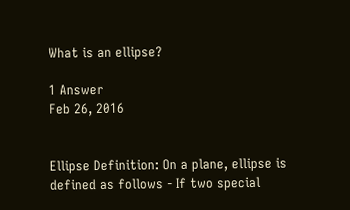What is an ellipse?

1 Answer
Feb 26, 2016


Ellipse Definition: On a plane, ellipse is defined as follows - If two special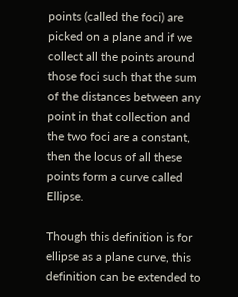points (called the foci) are picked on a plane and if we collect all the points around those foci such that the sum of the distances between any point in that collection and the two foci are a constant, then the locus of all these points form a curve called Ellipse.

Though this definition is for ellipse as a plane curve, this definition can be extended to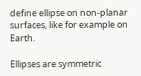define ellipse on non-planar surfaces, like for example on Earth.

Ellipses are symmetric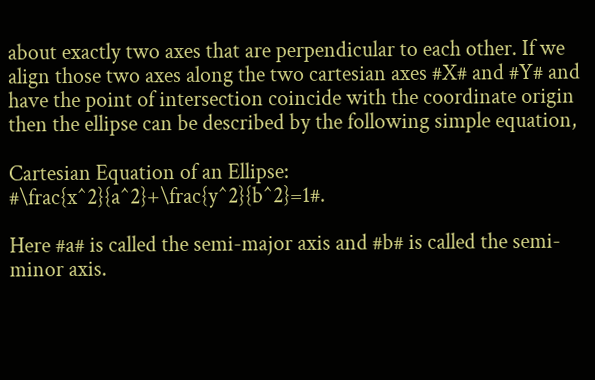about exactly two axes that are perpendicular to each other. If we align those two axes along the two cartesian axes #X# and #Y# and have the point of intersection coincide with the coordinate origin then the ellipse can be described by the following simple equation,

Cartesian Equation of an Ellipse: #\frac{x^2}{a^2}+\frac{y^2}{b^2}=1#.

Here #a# is called the semi-major axis and #b# is called the semi-minor axis.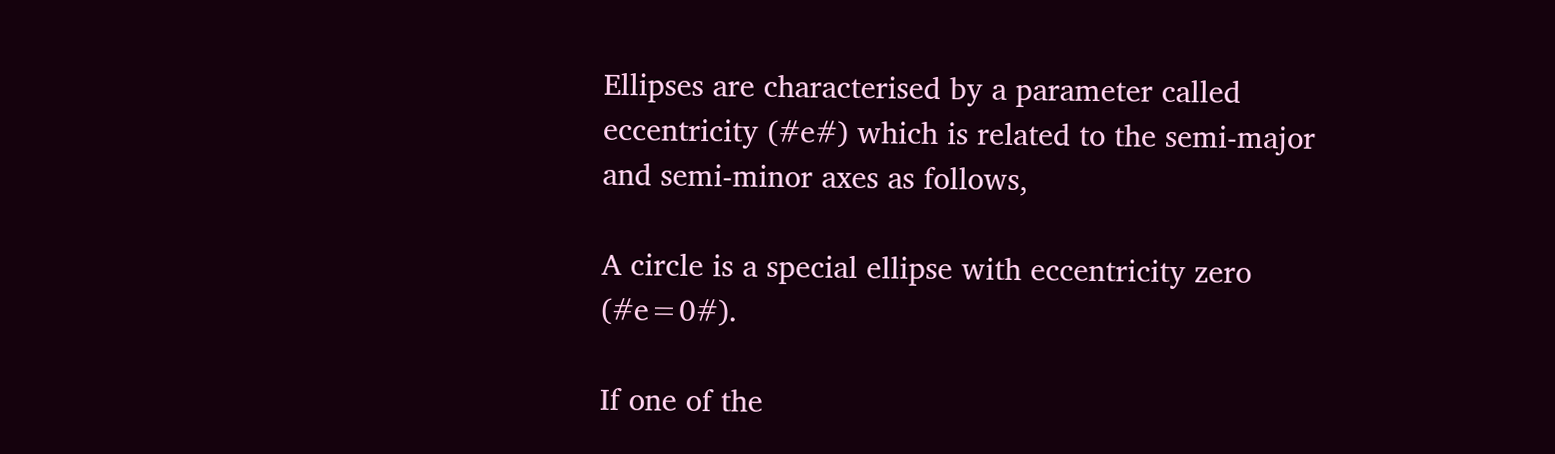Ellipses are characterised by a parameter called eccentricity (#e#) which is related to the semi-major and semi-minor axes as follows,

A circle is a special ellipse with eccentricity zero (#e=0#).

If one of the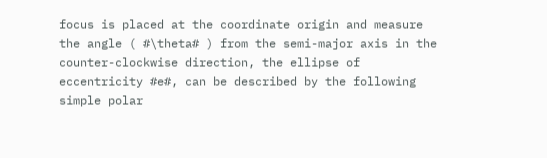focus is placed at the coordinate origin and measure the angle ( #\theta# ) from the semi-major axis in the counter-clockwise direction, the ellipse of eccentricity #e#, can be described by the following simple polar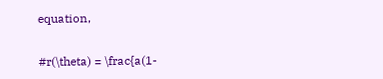equation,

#r(\theta) = \frac{a(1-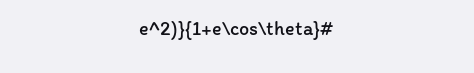e^2)}{1+e\cos\theta}#